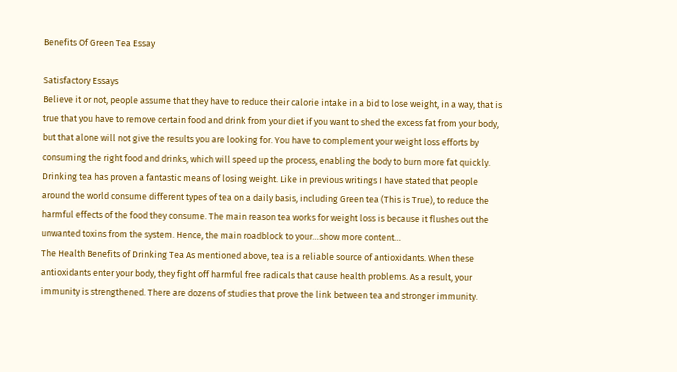Benefits Of Green Tea Essay

Satisfactory Essays
Believe it or not, people assume that they have to reduce their calorie intake in a bid to lose weight, in a way, that is true that you have to remove certain food and drink from your diet if you want to shed the excess fat from your body, but that alone will not give the results you are looking for. You have to complement your weight loss efforts by consuming the right food and drinks, which will speed up the process, enabling the body to burn more fat quickly. Drinking tea has proven a fantastic means of losing weight. Like in previous writings I have stated that people around the world consume different types of tea on a daily basis, including Green tea (This is True), to reduce the harmful effects of the food they consume. The main reason tea works for weight loss is because it flushes out the unwanted toxins from the system. Hence, the main roadblock to your…show more content…
The Health Benefits of Drinking Tea As mentioned above, tea is a reliable source of antioxidants. When these antioxidants enter your body, they fight off harmful free radicals that cause health problems. As a result, your immunity is strengthened. There are dozens of studies that prove the link between tea and stronger immunity.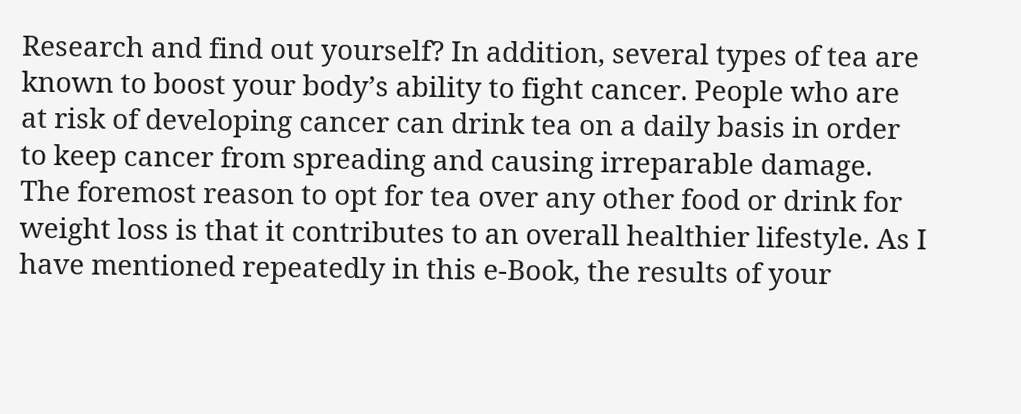Research and find out yourself? In addition, several types of tea are known to boost your body’s ability to fight cancer. People who are at risk of developing cancer can drink tea on a daily basis in order to keep cancer from spreading and causing irreparable damage. The foremost reason to opt for tea over any other food or drink for weight loss is that it contributes to an overall healthier lifestyle. As I have mentioned repeatedly in this e-Book, the results of your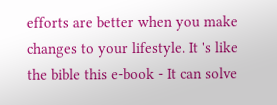efforts are better when you make changes to your lifestyle. It 's like the bible this e-book - It can solve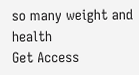so many weight and health
Get Access